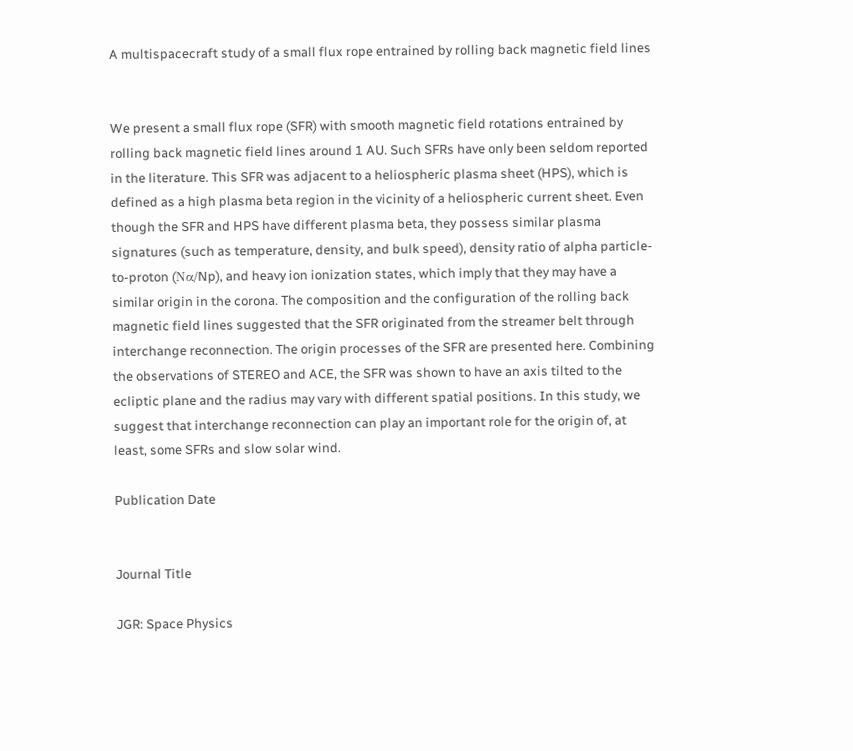A multispacecraft study of a small flux rope entrained by rolling back magnetic field lines


We present a small flux rope (SFR) with smooth magnetic field rotations entrained by rolling back magnetic field lines around 1 AU. Such SFRs have only been seldom reported in the literature. This SFR was adjacent to a heliospheric plasma sheet (HPS), which is defined as a high plasma beta region in the vicinity of a heliospheric current sheet. Even though the SFR and HPS have different plasma beta, they possess similar plasma signatures (such as temperature, density, and bulk speed), density ratio of alpha particle-to-proton (Nα/Np), and heavy ion ionization states, which imply that they may have a similar origin in the corona. The composition and the configuration of the rolling back magnetic field lines suggested that the SFR originated from the streamer belt through interchange reconnection. The origin processes of the SFR are presented here. Combining the observations of STEREO and ACE, the SFR was shown to have an axis tilted to the ecliptic plane and the radius may vary with different spatial positions. In this study, we suggest that interchange reconnection can play an important role for the origin of, at least, some SFRs and slow solar wind.

Publication Date


Journal Title

JGR: Space Physics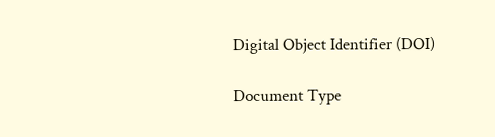Digital Object Identifier (DOI)

Document Type